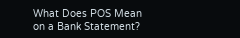What Does POS Mean on a Bank Statement?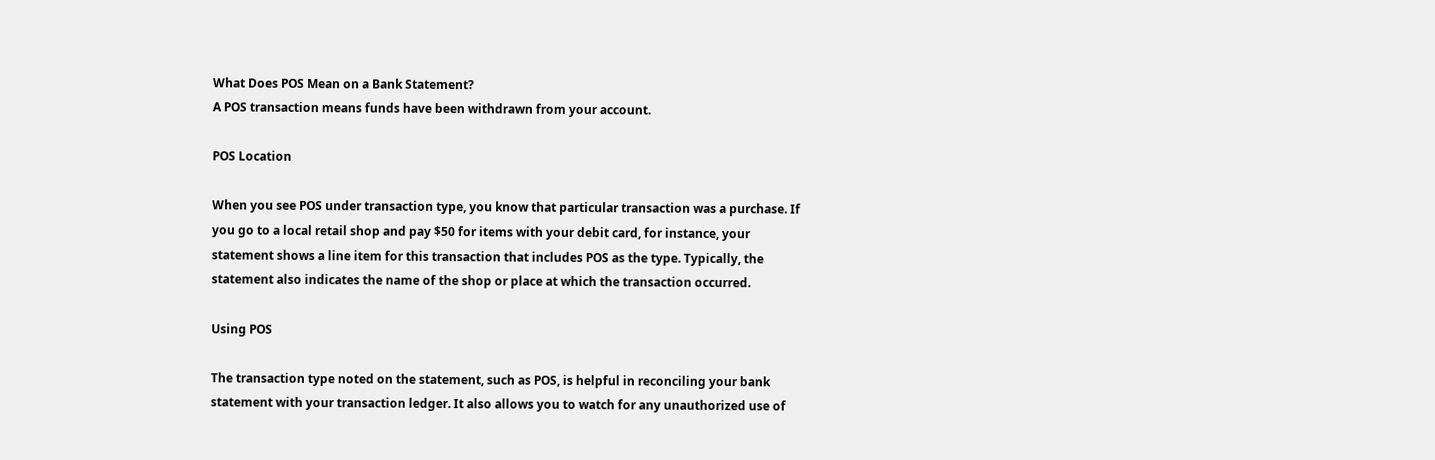What Does POS Mean on a Bank Statement?
A POS transaction means funds have been withdrawn from your account.

POS Location

When you see POS under transaction type, you know that particular transaction was a purchase. If you go to a local retail shop and pay $50 for items with your debit card, for instance, your statement shows a line item for this transaction that includes POS as the type. Typically, the statement also indicates the name of the shop or place at which the transaction occurred.

Using POS

The transaction type noted on the statement, such as POS, is helpful in reconciling your bank statement with your transaction ledger. It also allows you to watch for any unauthorized use of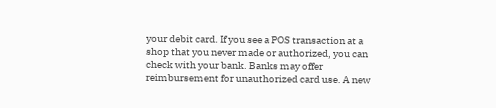your debit card. If you see a POS transaction at a shop that you never made or authorized, you can check with your bank. Banks may offer reimbursement for unauthorized card use. A new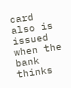card also is issued when the bank thinks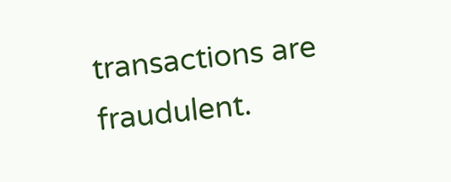transactions are fraudulent.